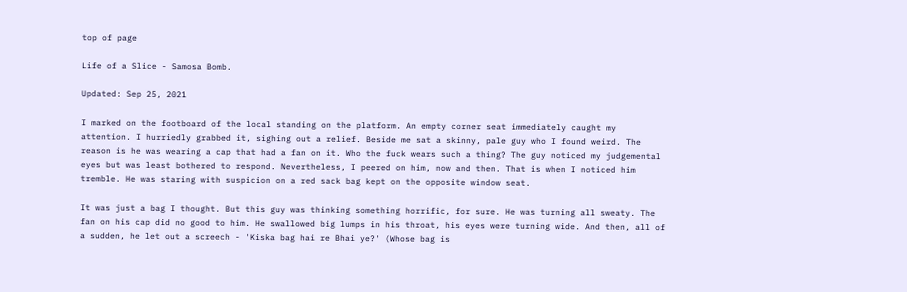top of page

Life of a Slice - Samosa Bomb.

Updated: Sep 25, 2021

I marked on the footboard of the local standing on the platform. An empty corner seat immediately caught my attention. I hurriedly grabbed it, sighing out a relief. Beside me sat a skinny, pale guy who I found weird. The reason is he was wearing a cap that had a fan on it. Who the fuck wears such a thing? The guy noticed my judgemental eyes but was least bothered to respond. Nevertheless, I peered on him, now and then. That is when I noticed him tremble. He was staring with suspicion on a red sack bag kept on the opposite window seat.

It was just a bag I thought. But this guy was thinking something horrific, for sure. He was turning all sweaty. The fan on his cap did no good to him. He swallowed big lumps in his throat, his eyes were turning wide. And then, all of a sudden, he let out a screech - 'Kiska bag hai re Bhai ye?' (Whose bag is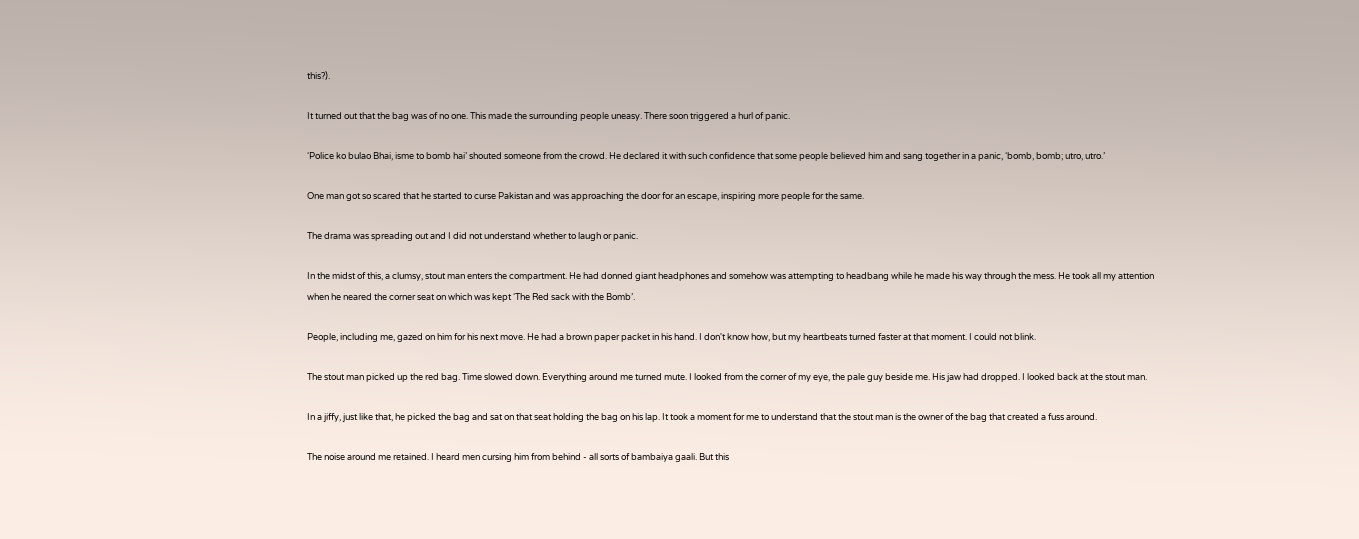this?).

It turned out that the bag was of no one. This made the surrounding people uneasy. There soon triggered a hurl of panic.

‘Police ko bulao Bhai, isme to bomb hai’ shouted someone from the crowd. He declared it with such confidence that some people believed him and sang together in a panic, ‘bomb, bomb; utro, utro.’

One man got so scared that he started to curse Pakistan and was approaching the door for an escape, inspiring more people for the same.

The drama was spreading out and I did not understand whether to laugh or panic.

In the midst of this, a clumsy, stout man enters the compartment. He had donned giant headphones and somehow was attempting to headbang while he made his way through the mess. He took all my attention when he neared the corner seat on which was kept ‘The Red sack with the Bomb’.

People, including me, gazed on him for his next move. He had a brown paper packet in his hand. I don't know how, but my heartbeats turned faster at that moment. I could not blink.

The stout man picked up the red bag. Time slowed down. Everything around me turned mute. I looked from the corner of my eye, the pale guy beside me. His jaw had dropped. I looked back at the stout man.

In a jiffy, just like that, he picked the bag and sat on that seat holding the bag on his lap. It took a moment for me to understand that the stout man is the owner of the bag that created a fuss around.

The noise around me retained. I heard men cursing him from behind - all sorts of bambaiya gaali. But this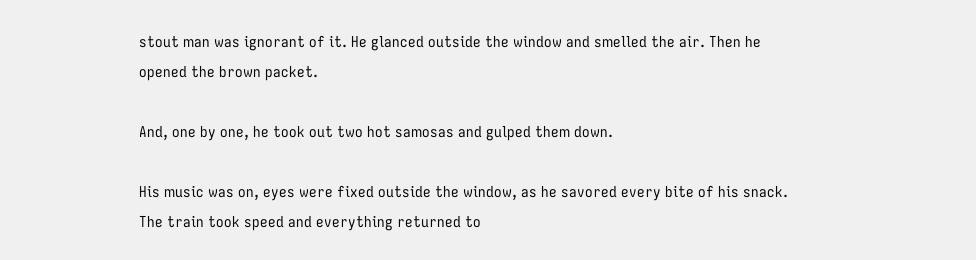stout man was ignorant of it. He glanced outside the window and smelled the air. Then he opened the brown packet.

And, one by one, he took out two hot samosas and gulped them down.

His music was on, eyes were fixed outside the window, as he savored every bite of his snack. The train took speed and everything returned to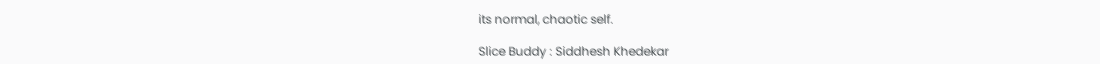its normal, chaotic self.

Slice Buddy : Siddhesh Khedekar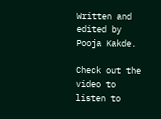Written and edited by Pooja Kakde.

Check out the video to listen to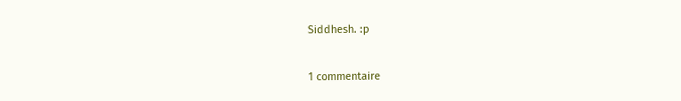Siddhesh. :p

1 commentaire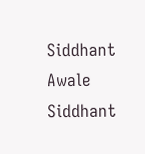Siddhant Awale
Siddhant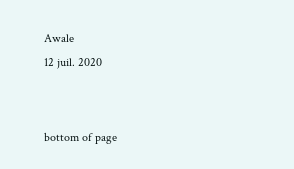Awale
12 juil. 2020


bottom of page